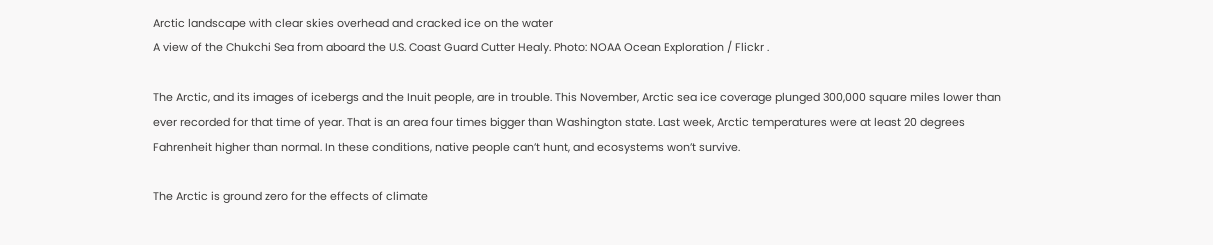Arctic landscape with clear skies overhead and cracked ice on the water
A view of the Chukchi Sea from aboard the U.S. Coast Guard Cutter Healy. Photo: NOAA Ocean Exploration / Flickr .

The Arctic, and its images of icebergs and the Inuit people, are in trouble. This November, Arctic sea ice coverage plunged 300,000 square miles lower than ever recorded for that time of year. That is an area four times bigger than Washington state. Last week, Arctic temperatures were at least 20 degrees Fahrenheit higher than normal. In these conditions, native people can’t hunt, and ecosystems won’t survive.

The Arctic is ground zero for the effects of climate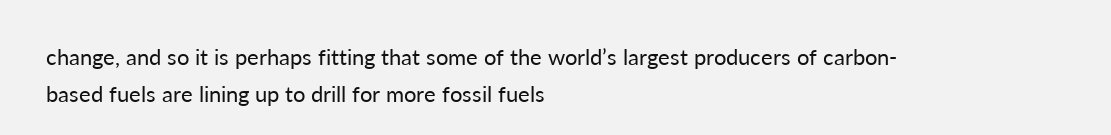change, and so it is perhaps fitting that some of the world’s largest producers of carbon-based fuels are lining up to drill for more fossil fuels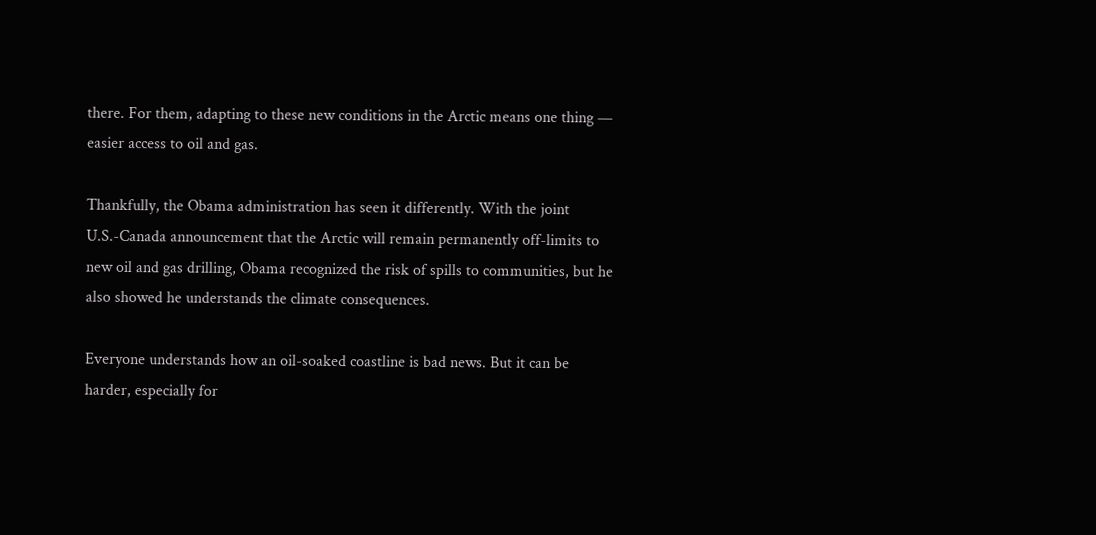there. For them, adapting to these new conditions in the Arctic means one thing — easier access to oil and gas.

Thankfully, the Obama administration has seen it differently. With the joint U.S.-Canada announcement that the Arctic will remain permanently off-limits to new oil and gas drilling, Obama recognized the risk of spills to communities, but he also showed he understands the climate consequences.

Everyone understands how an oil-soaked coastline is bad news. But it can be harder, especially for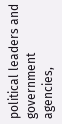political leaders and government agencies,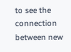to see the connection between new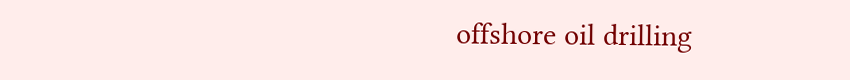offshore oil drilling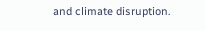and climate disruption.